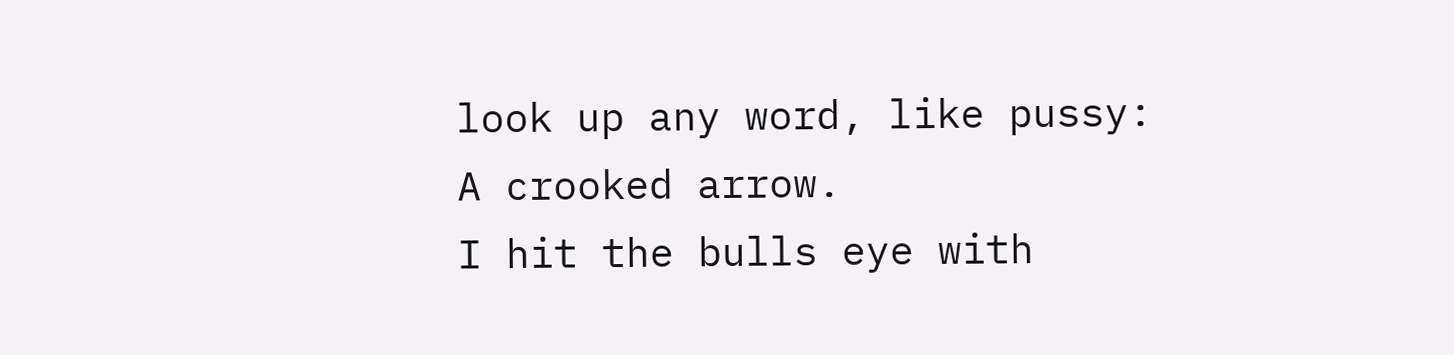look up any word, like pussy:
A crooked arrow.
I hit the bulls eye with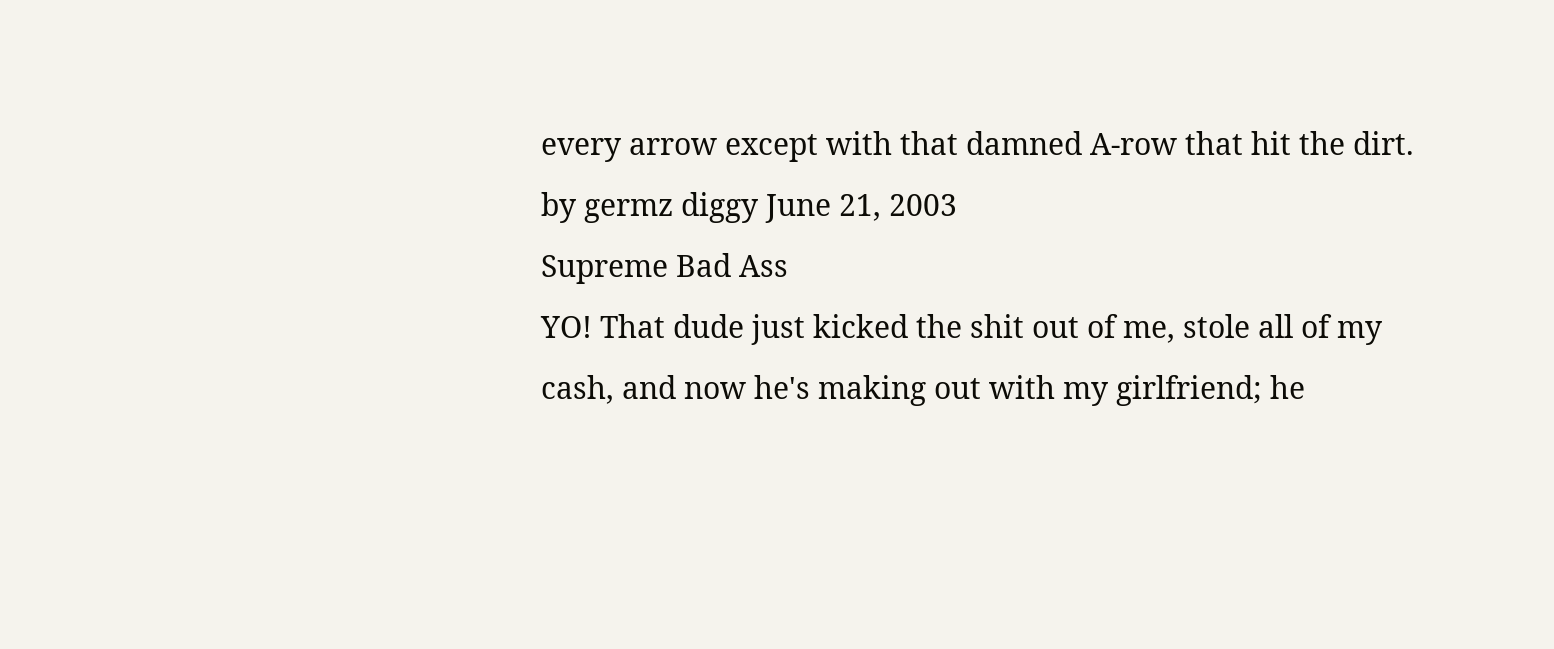every arrow except with that damned A-row that hit the dirt.
by germz diggy June 21, 2003
Supreme Bad Ass
YO! That dude just kicked the shit out of me, stole all of my cash, and now he's making out with my girlfriend; he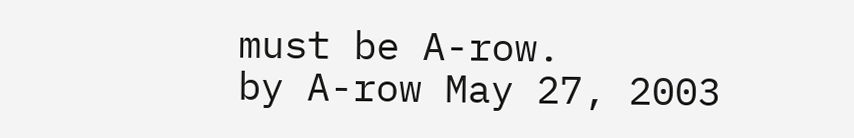must be A-row.
by A-row May 27, 2003